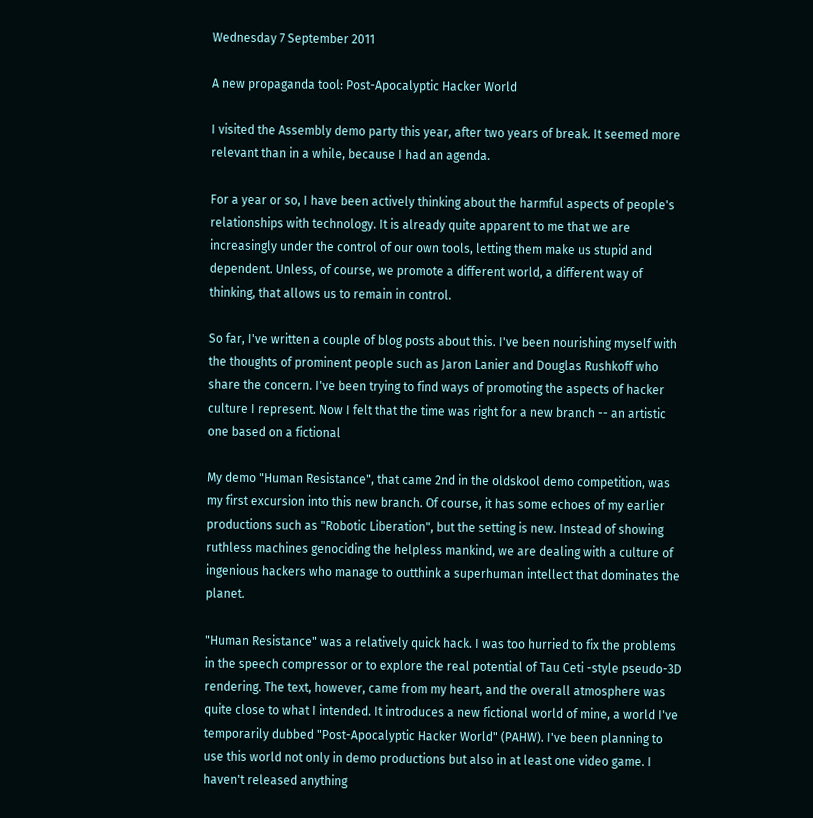Wednesday 7 September 2011

A new propaganda tool: Post-Apocalyptic Hacker World

I visited the Assembly demo party this year, after two years of break. It seemed more relevant than in a while, because I had an agenda.

For a year or so, I have been actively thinking about the harmful aspects of people's relationships with technology. It is already quite apparent to me that we are increasingly under the control of our own tools, letting them make us stupid and dependent. Unless, of course, we promote a different world, a different way of thinking, that allows us to remain in control.

So far, I've written a couple of blog posts about this. I've been nourishing myself with the thoughts of prominent people such as Jaron Lanier and Douglas Rushkoff who share the concern. I've been trying to find ways of promoting the aspects of hacker culture I represent. Now I felt that the time was right for a new branch -- an artistic one based on a fictional

My demo "Human Resistance", that came 2nd in the oldskool demo competition, was my first excursion into this new branch. Of course, it has some echoes of my earlier productions such as "Robotic Liberation", but the setting is new. Instead of showing ruthless machines genociding the helpless mankind, we are dealing with a culture of ingenious hackers who manage to outthink a superhuman intellect that dominates the planet.

"Human Resistance" was a relatively quick hack. I was too hurried to fix the problems in the speech compressor or to explore the real potential of Tau Ceti -style pseudo-3D rendering. The text, however, came from my heart, and the overall atmosphere was quite close to what I intended. It introduces a new fictional world of mine, a world I've temporarily dubbed "Post-Apocalyptic Hacker World" (PAHW). I've been planning to use this world not only in demo productions but also in at least one video game. I haven't released anything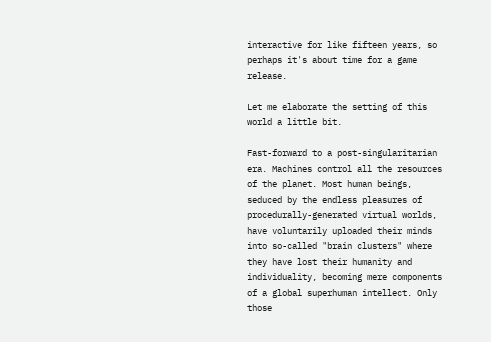interactive for like fifteen years, so perhaps it's about time for a game release.

Let me elaborate the setting of this world a little bit.

Fast-forward to a post-singularitarian era. Machines control all the resources of the planet. Most human beings, seduced by the endless pleasures of procedurally-generated virtual worlds, have voluntarily uploaded their minds into so-called "brain clusters" where they have lost their humanity and individuality, becoming mere components of a global superhuman intellect. Only those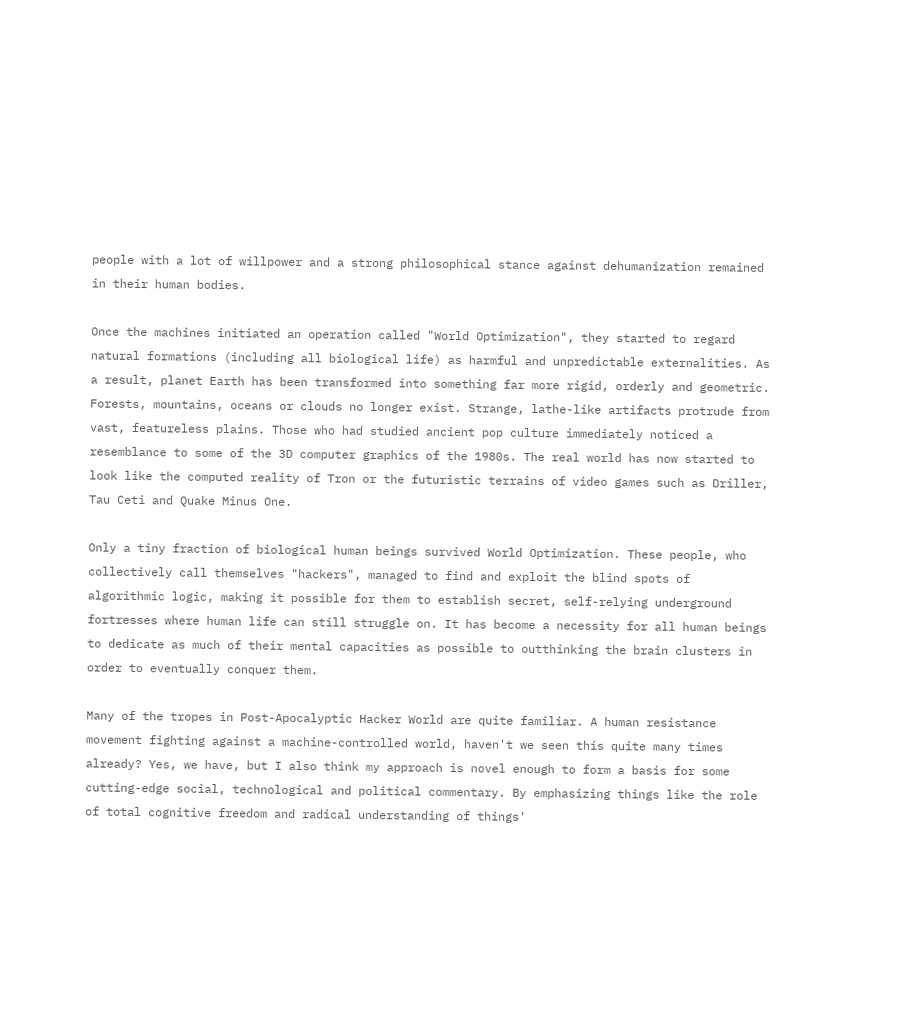people with a lot of willpower and a strong philosophical stance against dehumanization remained in their human bodies.

Once the machines initiated an operation called "World Optimization", they started to regard natural formations (including all biological life) as harmful and unpredictable externalities. As a result, planet Earth has been transformed into something far more rigid, orderly and geometric. Forests, mountains, oceans or clouds no longer exist. Strange, lathe-like artifacts protrude from vast, featureless plains. Those who had studied ancient pop culture immediately noticed a resemblance to some of the 3D computer graphics of the 1980s. The real world has now started to look like the computed reality of Tron or the futuristic terrains of video games such as Driller, Tau Ceti and Quake Minus One.

Only a tiny fraction of biological human beings survived World Optimization. These people, who collectively call themselves "hackers", managed to find and exploit the blind spots of algorithmic logic, making it possible for them to establish secret, self-relying underground fortresses where human life can still struggle on. It has become a necessity for all human beings to dedicate as much of their mental capacities as possible to outthinking the brain clusters in order to eventually conquer them.

Many of the tropes in Post-Apocalyptic Hacker World are quite familiar. A human resistance movement fighting against a machine-controlled world, haven't we seen this quite many times already? Yes, we have, but I also think my approach is novel enough to form a basis for some cutting-edge social, technological and political commentary. By emphasizing things like the role of total cognitive freedom and radical understanding of things'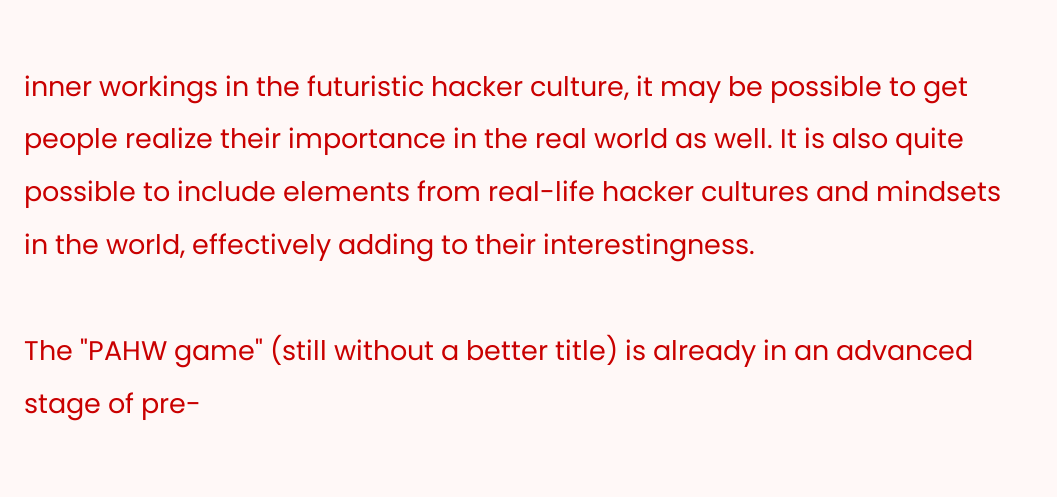inner workings in the futuristic hacker culture, it may be possible to get people realize their importance in the real world as well. It is also quite possible to include elements from real-life hacker cultures and mindsets in the world, effectively adding to their interestingness.

The "PAHW game" (still without a better title) is already in an advanced stage of pre-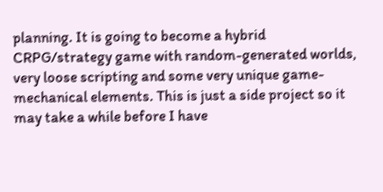planning. It is going to become a hybrid CRPG/strategy game with random-generated worlds, very loose scripting and some very unique game-mechanical elements. This is just a side project so it may take a while before I have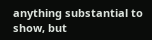anything substantial to show, but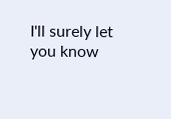I'll surely let you know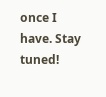once I have. Stay tuned!